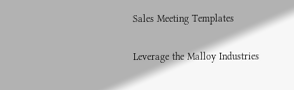Sales Meeting Templates

Leverage the Malloy Industries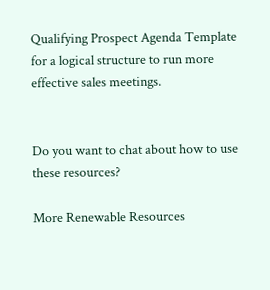Qualifying Prospect Agenda Template for a logical structure to run more effective sales meetings.


Do you want to chat about how to use these resources?

More Renewable Resources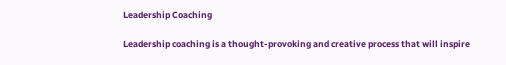Leadership Coaching

Leadership coaching is a thought-provoking and creative process that will inspire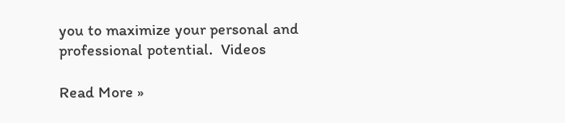you to maximize your personal and professional potential.  Videos

Read More »